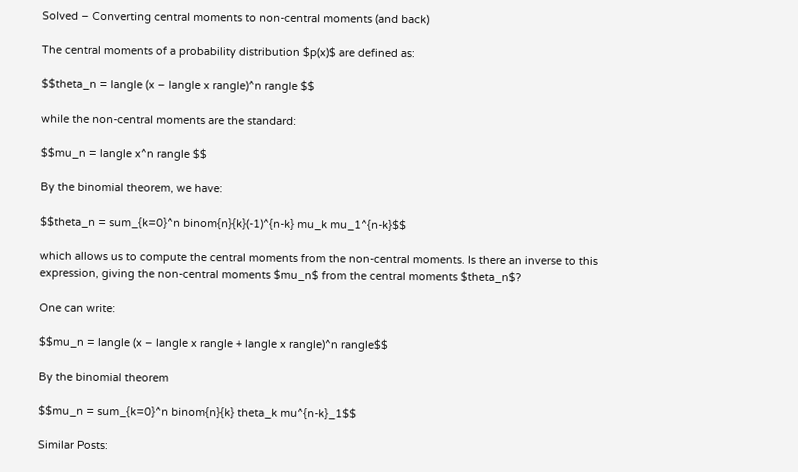Solved – Converting central moments to non-central moments (and back)

The central moments of a probability distribution $p(x)$ are defined as:

$$theta_n = langle (x – langle x rangle)^n rangle $$

while the non-central moments are the standard:

$$mu_n = langle x^n rangle $$

By the binomial theorem, we have:

$$theta_n = sum_{k=0}^n binom{n}{k}(-1)^{n-k} mu_k mu_1^{n-k}$$

which allows us to compute the central moments from the non-central moments. Is there an inverse to this expression, giving the non-central moments $mu_n$ from the central moments $theta_n$?

One can write:

$$mu_n = langle (x – langle x rangle + langle x rangle)^n rangle$$

By the binomial theorem

$$mu_n = sum_{k=0}^n binom{n}{k} theta_k mu^{n-k}_1$$

Similar Posts: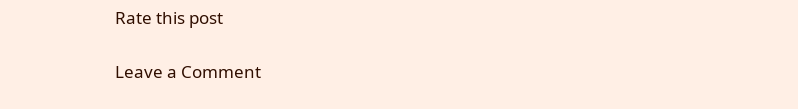Rate this post

Leave a Comment